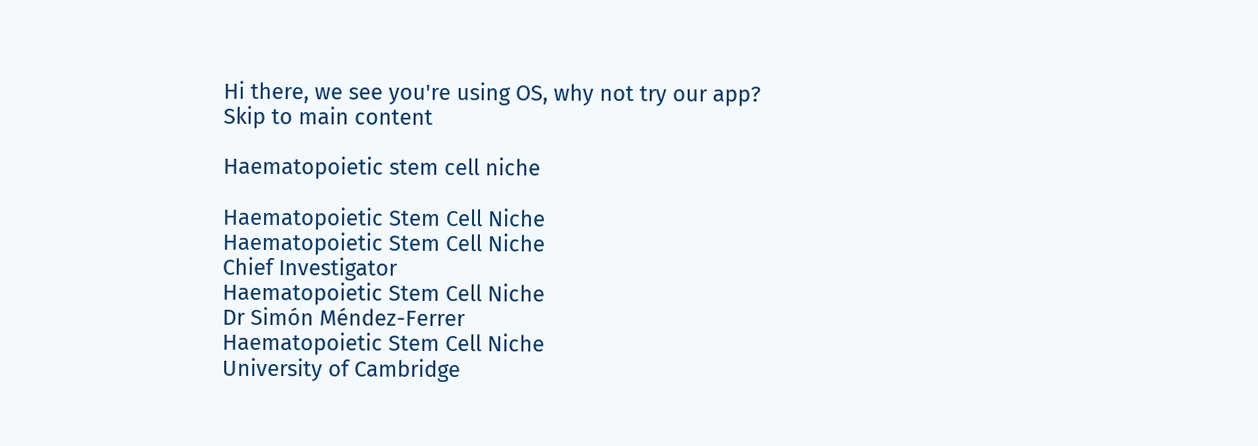Hi there, we see you're using OS, why not try our app?
Skip to main content

Haematopoietic stem cell niche

Haematopoietic Stem Cell Niche
Haematopoietic Stem Cell Niche
Chief Investigator
Haematopoietic Stem Cell Niche
Dr Simón Méndez-Ferrer
Haematopoietic Stem Cell Niche
University of Cambridge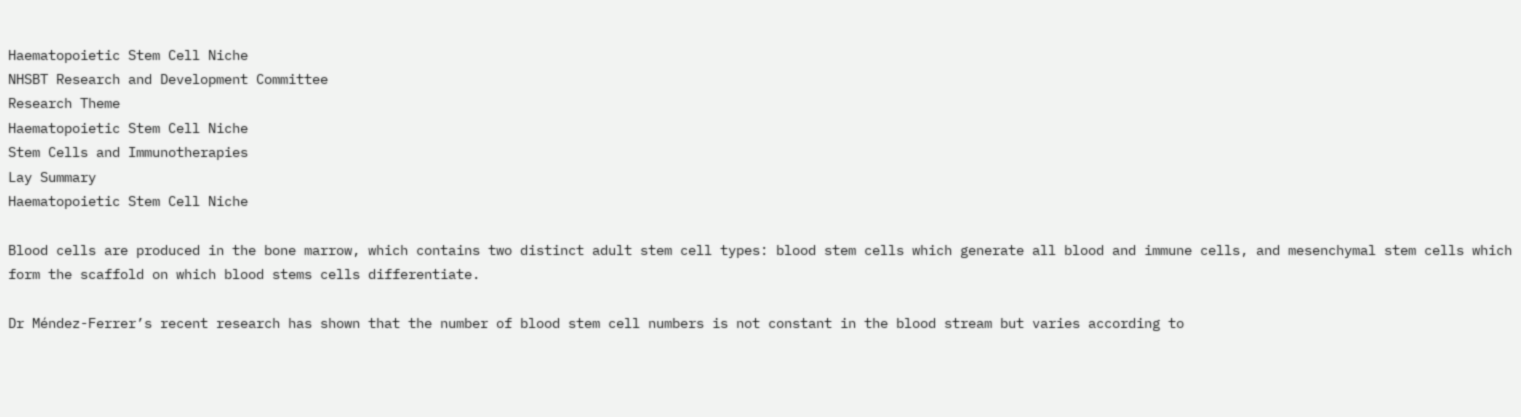Haematopoietic Stem Cell Niche
NHSBT Research and Development Committee
Research Theme
Haematopoietic Stem Cell Niche
Stem Cells and Immunotherapies
Lay Summary
Haematopoietic Stem Cell Niche

Blood cells are produced in the bone marrow, which contains two distinct adult stem cell types: blood stem cells which generate all blood and immune cells, and mesenchymal stem cells which form the scaffold on which blood stems cells differentiate.

Dr Méndez-Ferrer’s recent research has shown that the number of blood stem cell numbers is not constant in the blood stream but varies according to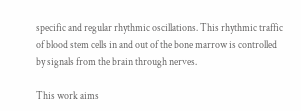specific and regular rhythmic oscillations. This rhythmic traffic of blood stem cells in and out of the bone marrow is controlled by signals from the brain through nerves.

This work aims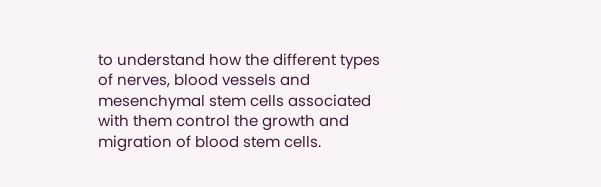to understand how the different types of nerves, blood vessels and mesenchymal stem cells associated with them control the growth and migration of blood stem cells.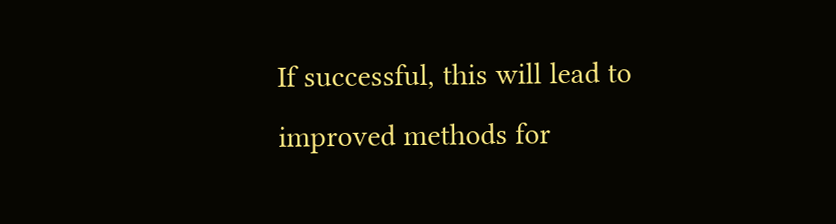If successful, this will lead to improved methods for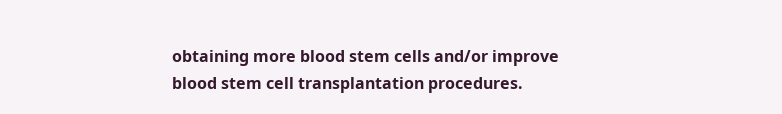obtaining more blood stem cells and/or improve blood stem cell transplantation procedures.